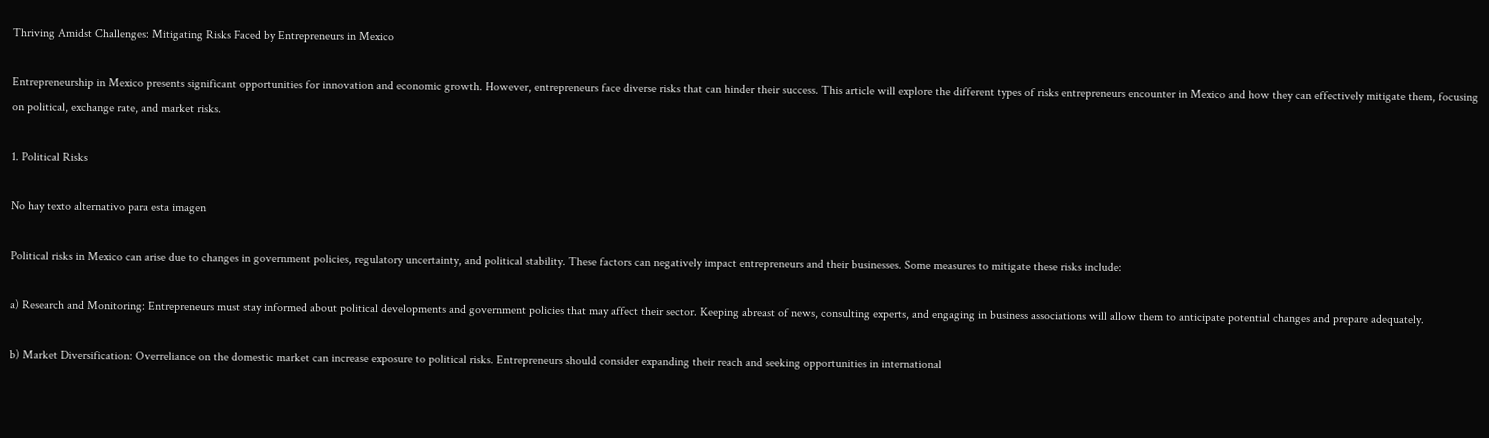Thriving Amidst Challenges: Mitigating Risks Faced by Entrepreneurs in Mexico

Entrepreneurship in Mexico presents significant opportunities for innovation and economic growth. However, entrepreneurs face diverse risks that can hinder their success. This article will explore the different types of risks entrepreneurs encounter in Mexico and how they can effectively mitigate them, focusing on political, exchange rate, and market risks.

1. Political Risks

No hay texto alternativo para esta imagen

Political risks in Mexico can arise due to changes in government policies, regulatory uncertainty, and political stability. These factors can negatively impact entrepreneurs and their businesses. Some measures to mitigate these risks include:

a) Research and Monitoring: Entrepreneurs must stay informed about political developments and government policies that may affect their sector. Keeping abreast of news, consulting experts, and engaging in business associations will allow them to anticipate potential changes and prepare adequately.

b) Market Diversification: Overreliance on the domestic market can increase exposure to political risks. Entrepreneurs should consider expanding their reach and seeking opportunities in international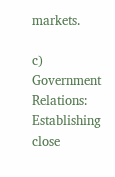markets.

c) Government Relations: Establishing close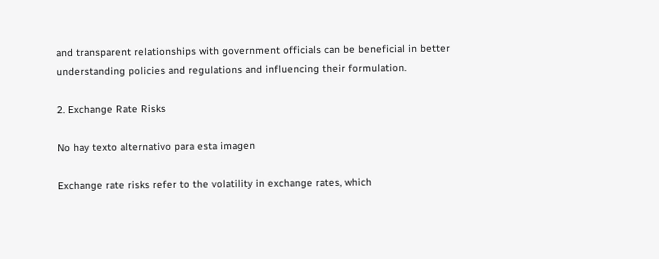and transparent relationships with government officials can be beneficial in better understanding policies and regulations and influencing their formulation.

2. Exchange Rate Risks

No hay texto alternativo para esta imagen

Exchange rate risks refer to the volatility in exchange rates, which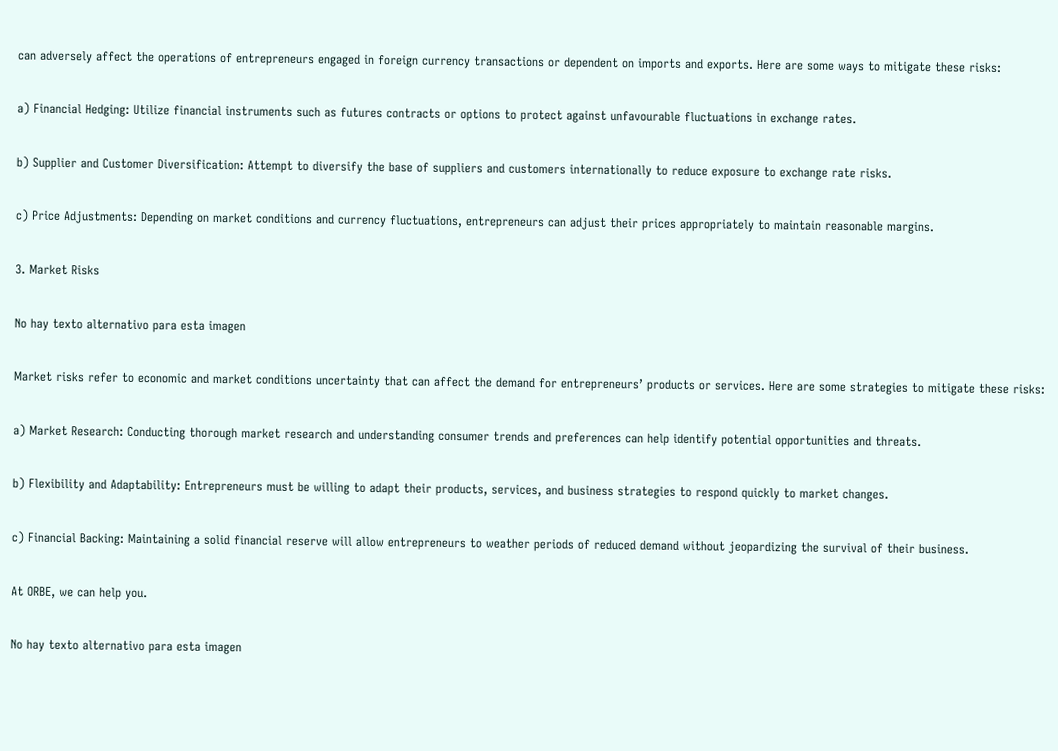can adversely affect the operations of entrepreneurs engaged in foreign currency transactions or dependent on imports and exports. Here are some ways to mitigate these risks:

a) Financial Hedging: Utilize financial instruments such as futures contracts or options to protect against unfavourable fluctuations in exchange rates.

b) Supplier and Customer Diversification: Attempt to diversify the base of suppliers and customers internationally to reduce exposure to exchange rate risks.

c) Price Adjustments: Depending on market conditions and currency fluctuations, entrepreneurs can adjust their prices appropriately to maintain reasonable margins.

3. Market Risks

No hay texto alternativo para esta imagen

Market risks refer to economic and market conditions uncertainty that can affect the demand for entrepreneurs’ products or services. Here are some strategies to mitigate these risks:

a) Market Research: Conducting thorough market research and understanding consumer trends and preferences can help identify potential opportunities and threats.

b) Flexibility and Adaptability: Entrepreneurs must be willing to adapt their products, services, and business strategies to respond quickly to market changes.

c) Financial Backing: Maintaining a solid financial reserve will allow entrepreneurs to weather periods of reduced demand without jeopardizing the survival of their business.

At ORBE, we can help you.

No hay texto alternativo para esta imagen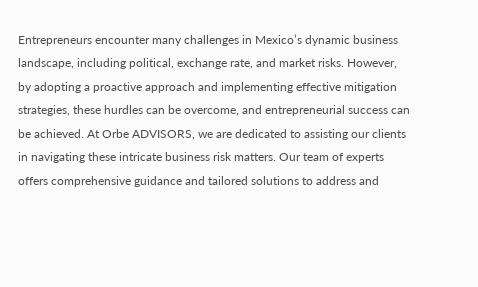Entrepreneurs encounter many challenges in Mexico’s dynamic business landscape, including political, exchange rate, and market risks. However, by adopting a proactive approach and implementing effective mitigation strategies, these hurdles can be overcome, and entrepreneurial success can be achieved. At Orbe ADVISORS, we are dedicated to assisting our clients in navigating these intricate business risk matters. Our team of experts offers comprehensive guidance and tailored solutions to address and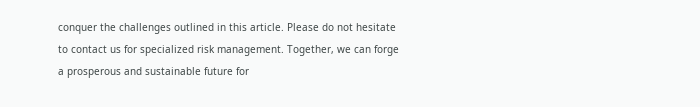conquer the challenges outlined in this article. Please do not hesitate to contact us for specialized risk management. Together, we can forge a prosperous and sustainable future for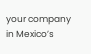your company in Mexico’s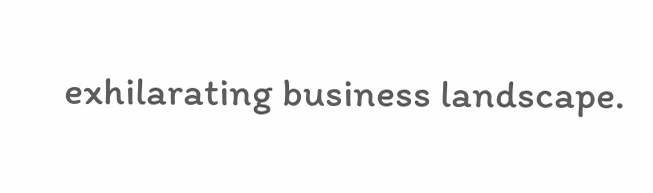exhilarating business landscape.